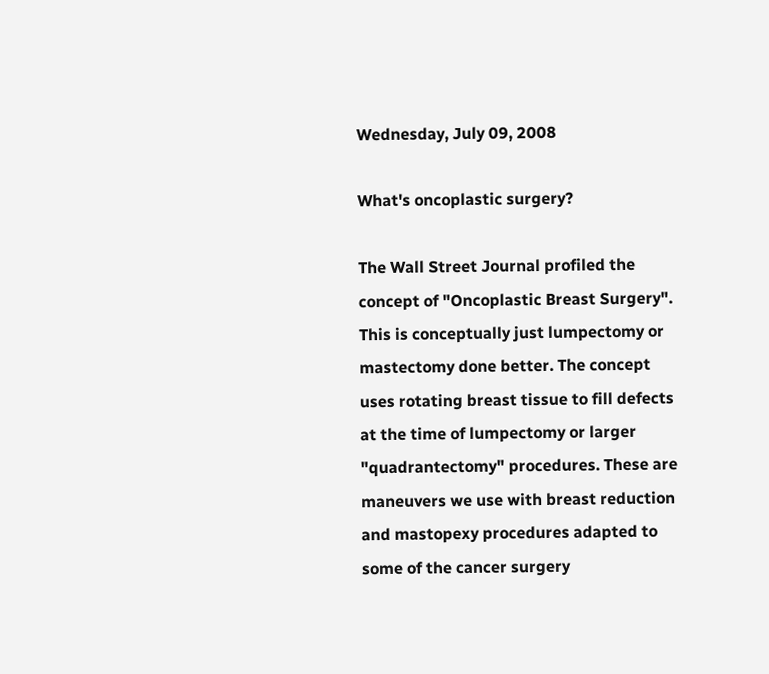Wednesday, July 09, 2008

What's oncoplastic surgery?

The Wall Street Journal profiled the concept of "Oncoplastic Breast Surgery". This is conceptually just lumpectomy or mastectomy done better. The concept uses rotating breast tissue to fill defects at the time of lumpectomy or larger "quadrantectomy" procedures. These are maneuvers we use with breast reduction and mastopexy procedures adapted to some of the cancer surgery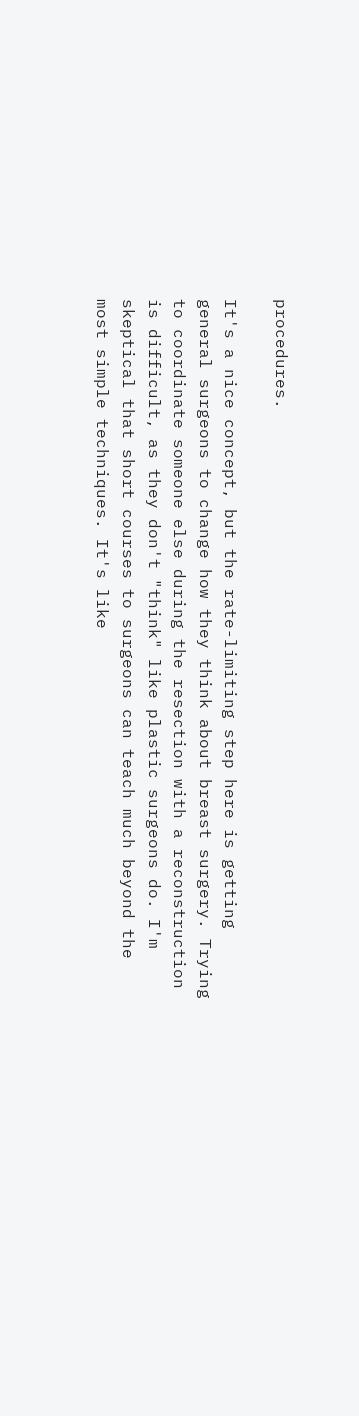procedures.

It's a nice concept, but the rate-limiting step here is getting general surgeons to change how they think about breast surgery. Trying to coordinate someone else during the resection with a reconstruction is difficult, as they don't "think" like plastic surgeons do. I'm skeptical that short courses to surgeons can teach much beyond the most simple techniques. It's like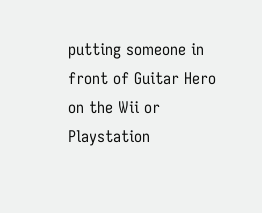putting someone in front of Guitar Hero on the Wii or Playstation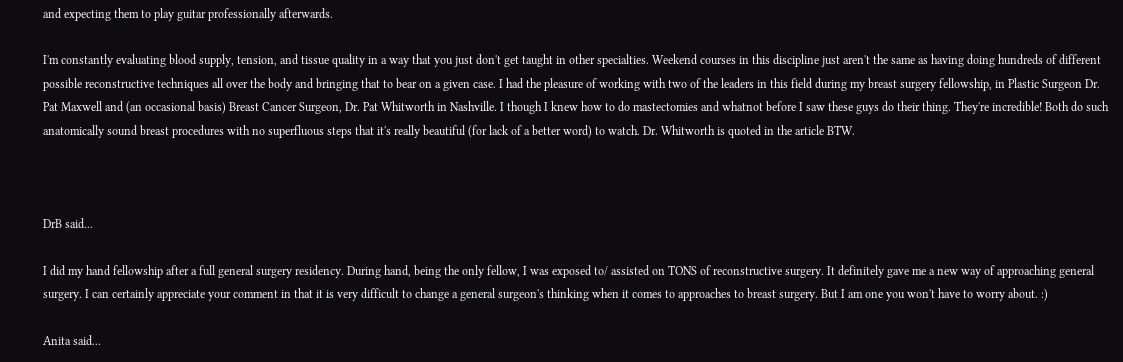and expecting them to play guitar professionally afterwards.

I'm constantly evaluating blood supply, tension, and tissue quality in a way that you just don't get taught in other specialties. Weekend courses in this discipline just aren't the same as having doing hundreds of different possible reconstructive techniques all over the body and bringing that to bear on a given case. I had the pleasure of working with two of the leaders in this field during my breast surgery fellowship, in Plastic Surgeon Dr. Pat Maxwell and (an occasional basis) Breast Cancer Surgeon, Dr. Pat Whitworth in Nashville. I though I knew how to do mastectomies and whatnot before I saw these guys do their thing. They're incredible! Both do such anatomically sound breast procedures with no superfluous steps that it's really beautiful (for lack of a better word) to watch. Dr. Whitworth is quoted in the article BTW.



DrB said...

I did my hand fellowship after a full general surgery residency. During hand, being the only fellow, I was exposed to/ assisted on TONS of reconstructive surgery. It definitely gave me a new way of approaching general surgery. I can certainly appreciate your comment in that it is very difficult to change a general surgeon's thinking when it comes to approaches to breast surgery. But I am one you won't have to worry about. :)

Anita said...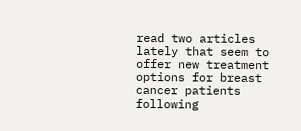read two articles lately that seem to offer new treatment options for breast cancer patients following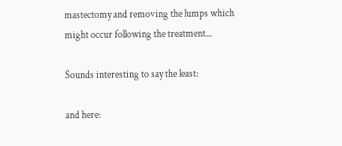mastectomy and removing the lumps which might occur following the treatment...

Sounds interesting to say the least:

and here: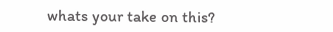whats your take on this?